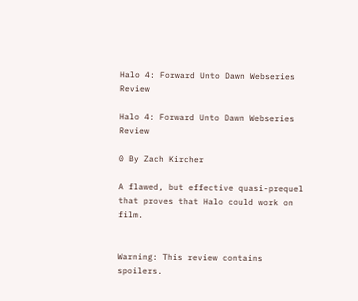Halo 4: Forward Unto Dawn Webseries Review

Halo 4: Forward Unto Dawn Webseries Review

0 By Zach Kircher

A flawed, but effective quasi-prequel that proves that Halo could work on film.


Warning: This review contains spoilers.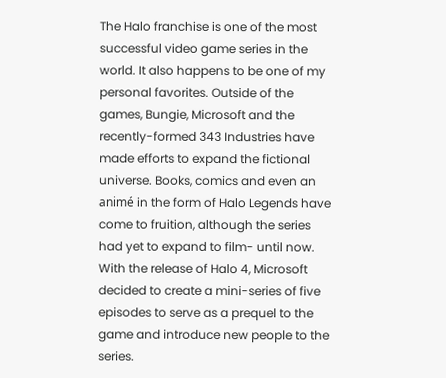The Halo franchise is one of the most successful video game series in the world. It also happens to be one of my personal favorites. Outside of the games, Bungie, Microsoft and the recently-formed 343 Industries have made efforts to expand the fictional universe. Books, comics and even an animé in the form of Halo Legends have come to fruition, although the series had yet to expand to film- until now. With the release of Halo 4, Microsoft decided to create a mini-series of five episodes to serve as a prequel to the game and introduce new people to the series.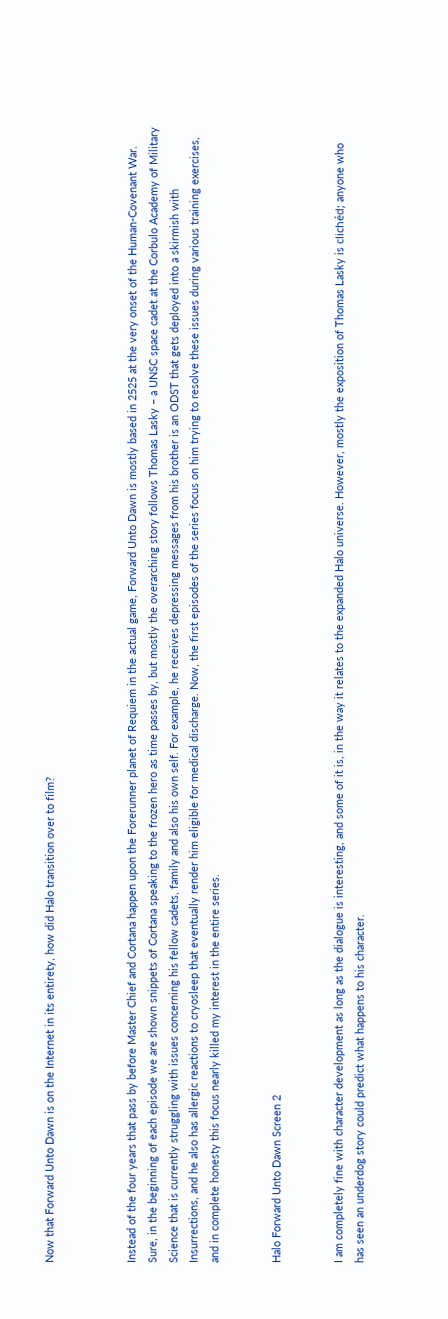Now that Forward Unto Dawn is on the Internet in its entirety, how did Halo transition over to film?



Instead of the four years that pass by before Master Chief and Cortana happen upon the Forerunner planet of Requiem in the actual game, Forward Unto Dawn is mostly based in 2525 at the very onset of the Human-Covenant War. Sure, in the beginning of each episode we are shown snippets of Cortana speaking to the frozen hero as time passes by, but mostly the overarching story follows Thomas Lasky – a UNSC space cadet at the Corbulo Academy of Military Science that is currently struggling with issues concerning his fellow cadets, family and also his own self. For example, he receives depressing messages from his brother is an ODST that gets deployed into a skirmish with Insurrections, and he also has allergic reactions to cryosleep that eventually render him eligible for medical discharge. Now, the first episodes of the series focus on him trying to resolve these issues during various training exercises, and in complete honesty this focus nearly killed my interest in the entire series.


Halo Forward Unto Dawn Screen 2


I am completely fine with character development as long as the dialogue is interesting, and some of it is, in the way it relates to the expanded Halo universe. However, mostly the exposition of Thomas Lasky is clichéd; anyone who has seen an underdog story could predict what happens to his character.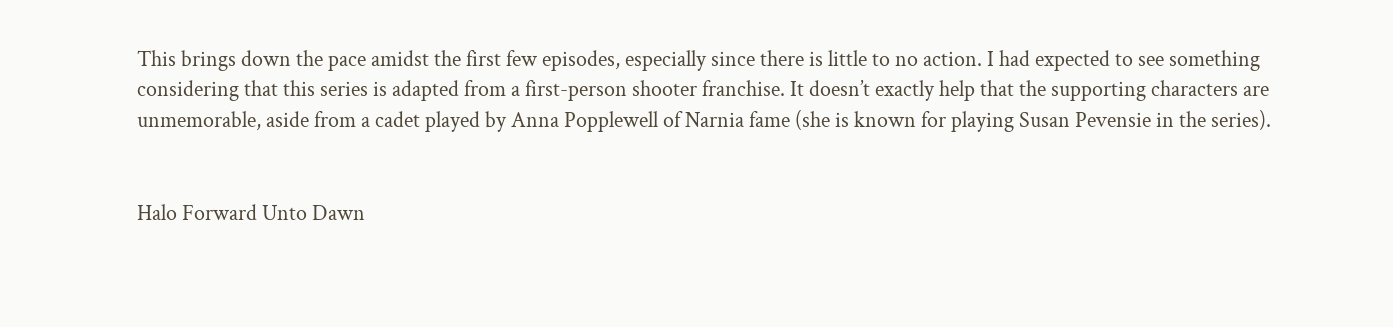This brings down the pace amidst the first few episodes, especially since there is little to no action. I had expected to see something considering that this series is adapted from a first-person shooter franchise. It doesn’t exactly help that the supporting characters are unmemorable, aside from a cadet played by Anna Popplewell of Narnia fame (she is known for playing Susan Pevensie in the series).


Halo Forward Unto Dawn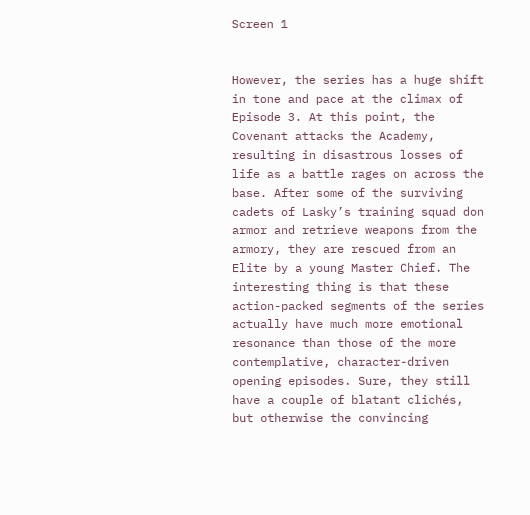Screen 1


However, the series has a huge shift in tone and pace at the climax of Episode 3. At this point, the Covenant attacks the Academy, resulting in disastrous losses of life as a battle rages on across the base. After some of the surviving cadets of Lasky’s training squad don armor and retrieve weapons from the armory, they are rescued from an Elite by a young Master Chief. The interesting thing is that these action-packed segments of the series actually have much more emotional resonance than those of the more contemplative, character-driven opening episodes. Sure, they still have a couple of blatant clichés, but otherwise the convincing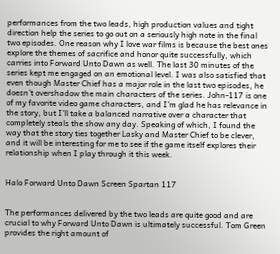performances from the two leads, high production values and tight direction help the series to go out on a seriously high note in the final two episodes. One reason why I love war films is because the best ones explore the themes of sacrifice and honor quite successfully, which carries into Forward Unto Dawn as well. The last 30 minutes of the series kept me engaged on an emotional level. I was also satisfied that even though Master Chief has a major role in the last two episodes, he doesn’t overshadow the main characters of the series. John-117 is one of my favorite video game characters, and I’m glad he has relevance in the story, but I’ll take a balanced narrative over a character that completely steals the show any day. Speaking of which, I found the way that the story ties together Lasky and Master Chief to be clever, and it will be interesting for me to see if the game itself explores their relationship when I play through it this week.


Halo Forward Unto Dawn Screen Spartan 117


The performances delivered by the two leads are quite good and are crucial to why Forward Unto Dawn is ultimately successful. Tom Green provides the right amount of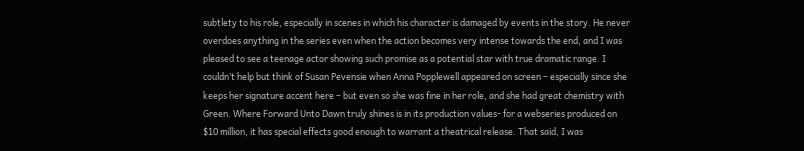subtlety to his role, especially in scenes in which his character is damaged by events in the story. He never overdoes anything in the series even when the action becomes very intense towards the end, and I was pleased to see a teenage actor showing such promise as a potential star with true dramatic range. I couldn’t help but think of Susan Pevensie when Anna Popplewell appeared on screen – especially since she keeps her signature accent here – but even so she was fine in her role, and she had great chemistry with Green. Where Forward Unto Dawn truly shines is in its production values- for a webseries produced on $10 million, it has special effects good enough to warrant a theatrical release. That said, I was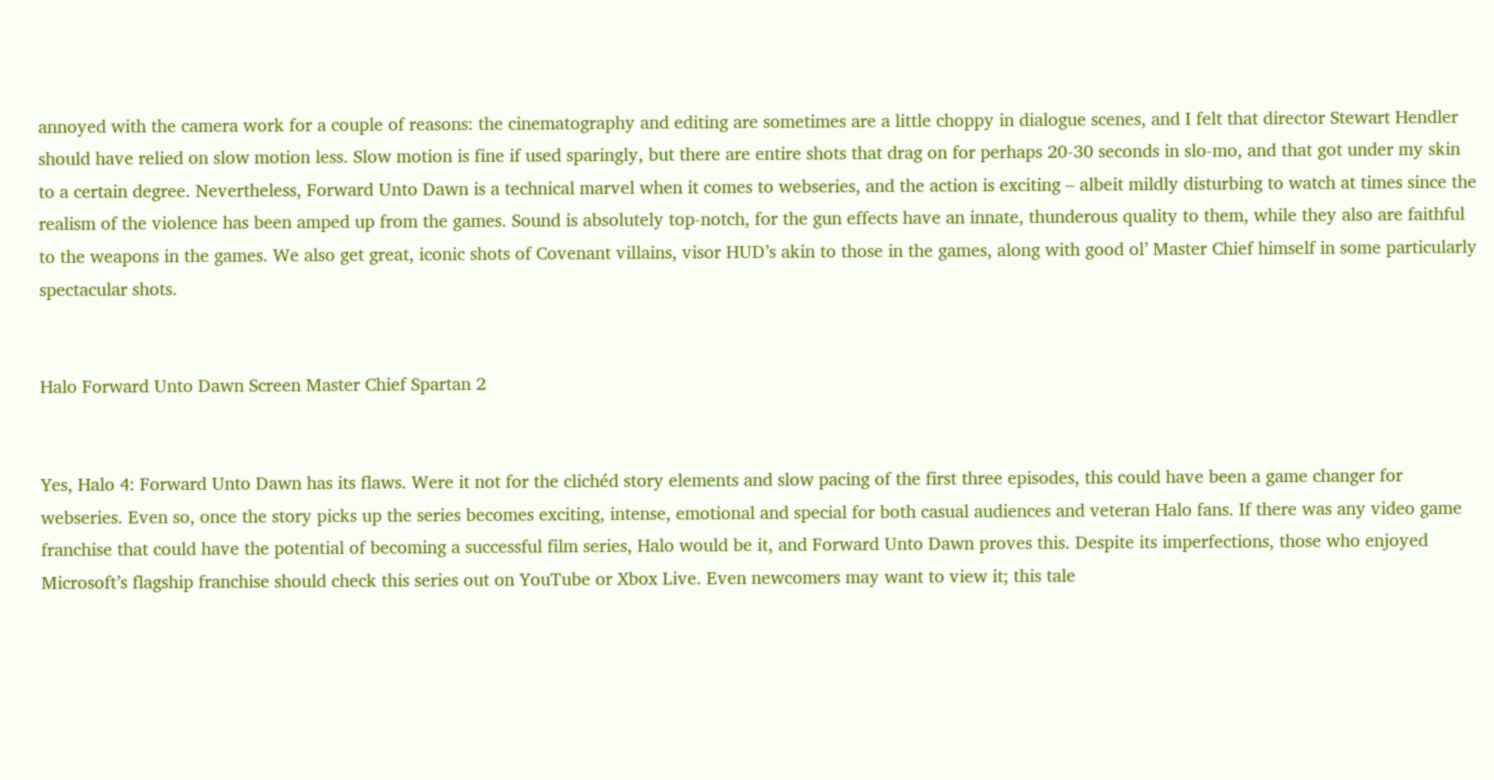annoyed with the camera work for a couple of reasons: the cinematography and editing are sometimes are a little choppy in dialogue scenes, and I felt that director Stewart Hendler should have relied on slow motion less. Slow motion is fine if used sparingly, but there are entire shots that drag on for perhaps 20-30 seconds in slo-mo, and that got under my skin to a certain degree. Nevertheless, Forward Unto Dawn is a technical marvel when it comes to webseries, and the action is exciting – albeit mildly disturbing to watch at times since the realism of the violence has been amped up from the games. Sound is absolutely top-notch, for the gun effects have an innate, thunderous quality to them, while they also are faithful to the weapons in the games. We also get great, iconic shots of Covenant villains, visor HUD’s akin to those in the games, along with good ol’ Master Chief himself in some particularly spectacular shots.


Halo Forward Unto Dawn Screen Master Chief Spartan 2


Yes, Halo 4: Forward Unto Dawn has its flaws. Were it not for the clichéd story elements and slow pacing of the first three episodes, this could have been a game changer for webseries. Even so, once the story picks up the series becomes exciting, intense, emotional and special for both casual audiences and veteran Halo fans. If there was any video game franchise that could have the potential of becoming a successful film series, Halo would be it, and Forward Unto Dawn proves this. Despite its imperfections, those who enjoyed Microsoft’s flagship franchise should check this series out on YouTube or Xbox Live. Even newcomers may want to view it; this tale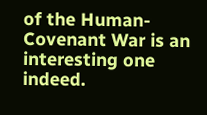of the Human-Covenant War is an interesting one indeed.